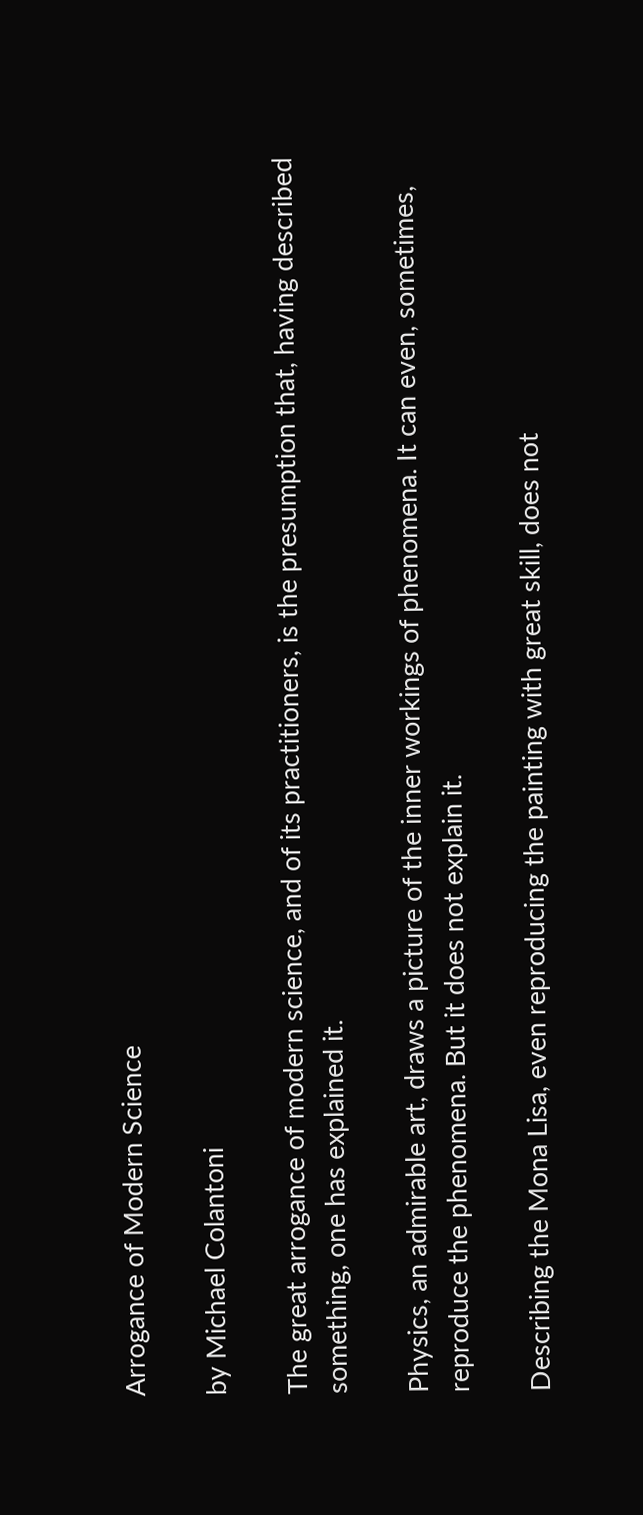Arrogance of Modern Science

by Michael Colantoni

The great arrogance of modern science, and of its practitioners, is the presumption that, having described something, one has explained it.

Physics, an admirable art, draws a picture of the inner workings of phenomena. It can even, sometimes, reproduce the phenomena. But it does not explain it.

Describing the Mona Lisa, even reproducing the painting with great skill, does not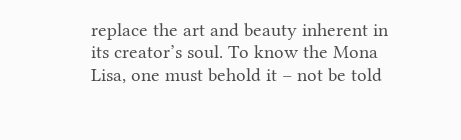replace the art and beauty inherent in its creator’s soul. To know the Mona Lisa, one must behold it – not be told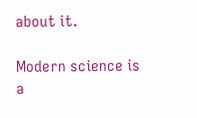about it.

Modern science is a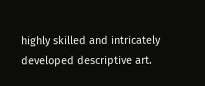highly skilled and intricately developed descriptive art.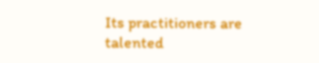Its practitioners are talented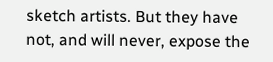sketch artists. But they have not, and will never, expose the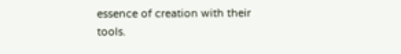essence of creation with their tools.